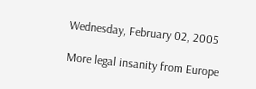Wednesday, February 02, 2005

More legal insanity from Europe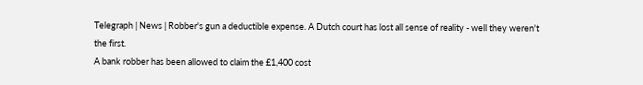Telegraph | News | Robber's gun a deductible expense. A Dutch court has lost all sense of reality - well they weren't the first.
A bank robber has been allowed to claim the £1,400 cost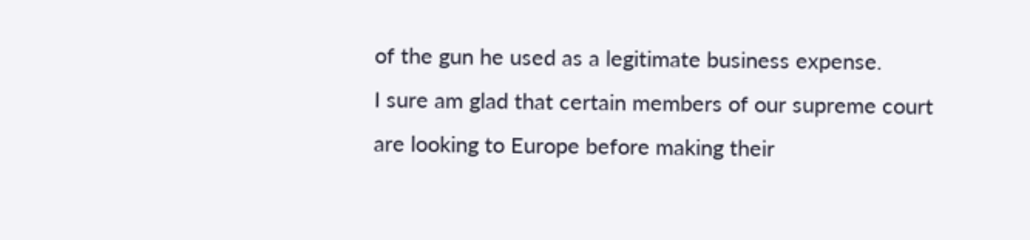of the gun he used as a legitimate business expense.
I sure am glad that certain members of our supreme court are looking to Europe before making their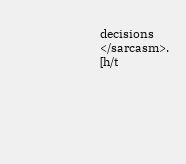decisions </sarcasm>. [h/t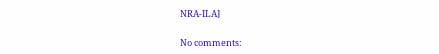NRA-ILA]

No comments: